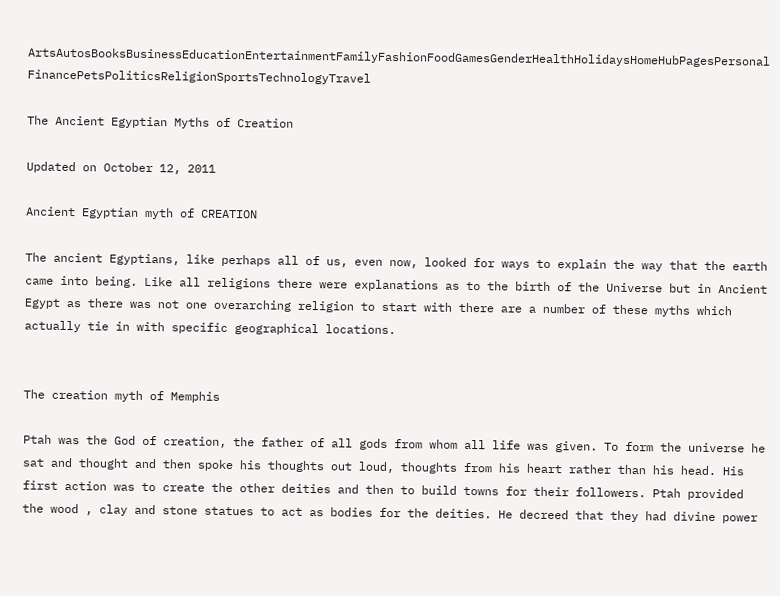ArtsAutosBooksBusinessEducationEntertainmentFamilyFashionFoodGamesGenderHealthHolidaysHomeHubPagesPersonal FinancePetsPoliticsReligionSportsTechnologyTravel

The Ancient Egyptian Myths of Creation

Updated on October 12, 2011

Ancient Egyptian myth of CREATION

The ancient Egyptians, like perhaps all of us, even now, looked for ways to explain the way that the earth came into being. Like all religions there were explanations as to the birth of the Universe but in Ancient Egypt as there was not one overarching religion to start with there are a number of these myths which actually tie in with specific geographical locations.


The creation myth of Memphis

Ptah was the God of creation, the father of all gods from whom all life was given. To form the universe he sat and thought and then spoke his thoughts out loud, thoughts from his heart rather than his head. His first action was to create the other deities and then to build towns for their followers. Ptah provided the wood , clay and stone statues to act as bodies for the deities. He decreed that they had divine power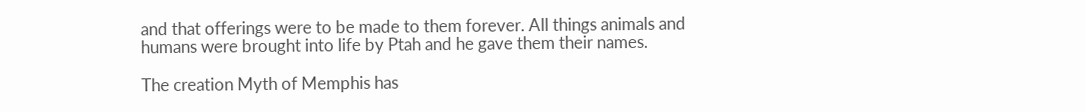and that offerings were to be made to them forever. All things animals and humans were brought into life by Ptah and he gave them their names.

The creation Myth of Memphis has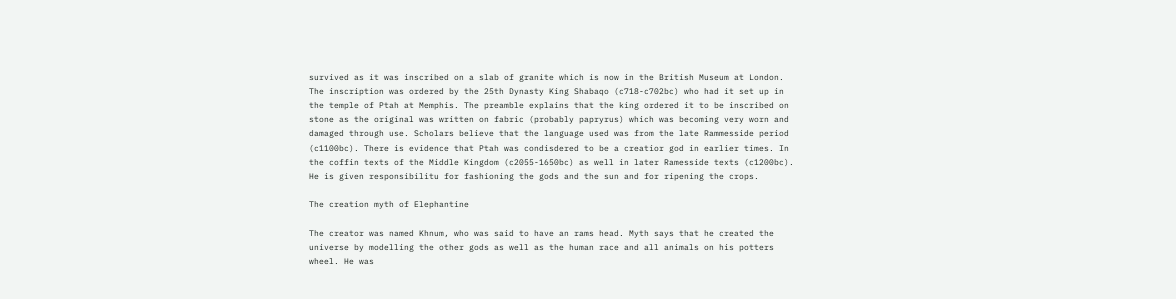survived as it was inscribed on a slab of granite which is now in the British Museum at London. The inscription was ordered by the 25th Dynasty King Shabaqo (c718-c702bc) who had it set up in the temple of Ptah at Memphis. The preamble explains that the king ordered it to be inscribed on stone as the original was written on fabric (probably papryrus) which was becoming very worn and damaged through use. Scholars believe that the language used was from the late Rammesside period (c1100bc). There is evidence that Ptah was condisdered to be a creatior god in earlier times. In the coffin texts of the Middle Kingdom (c2055-1650bc) as well in later Ramesside texts (c1200bc). He is given responsibilitu for fashioning the gods and the sun and for ripening the crops.

The creation myth of Elephantine

The creator was named Khnum, who was said to have an rams head. Myth says that he created the universe by modelling the other gods as well as the human race and all animals on his potters wheel. He was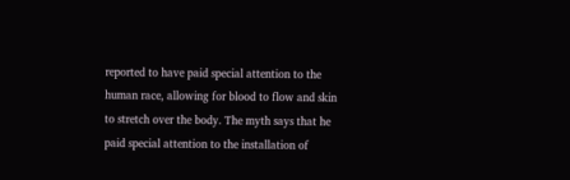reported to have paid special attention to the human race, allowing for blood to flow and skin to stretch over the body. The myth says that he paid special attention to the installation of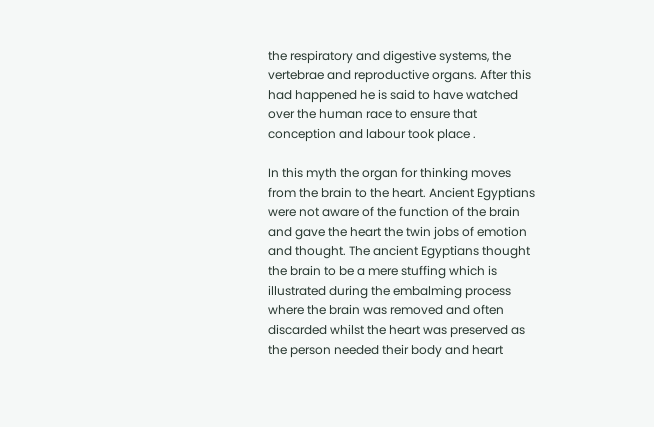the respiratory and digestive systems, the vertebrae and reproductive organs. After this had happened he is said to have watched over the human race to ensure that conception and labour took place .

In this myth the organ for thinking moves from the brain to the heart. Ancient Egyptians were not aware of the function of the brain and gave the heart the twin jobs of emotion and thought. The ancient Egyptians thought the brain to be a mere stuffing which is illustrated during the embalming process where the brain was removed and often discarded whilst the heart was preserved as the person needed their body and heart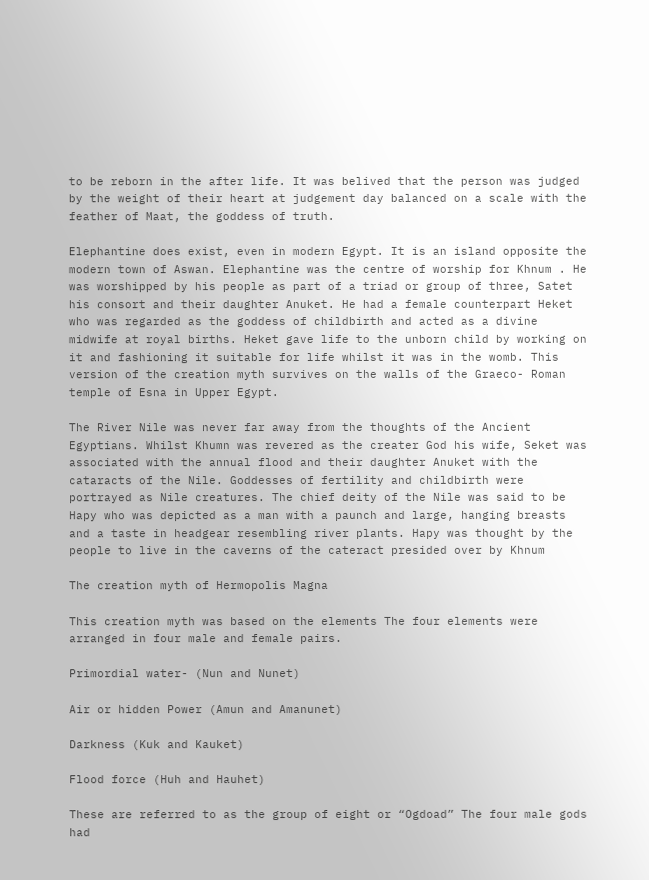to be reborn in the after life. It was belived that the person was judged by the weight of their heart at judgement day balanced on a scale with the feather of Maat, the goddess of truth.

Elephantine does exist, even in modern Egypt. It is an island opposite the modern town of Aswan. Elephantine was the centre of worship for Khnum . He was worshipped by his people as part of a triad or group of three, Satet his consort and their daughter Anuket. He had a female counterpart Heket who was regarded as the goddess of childbirth and acted as a divine midwife at royal births. Heket gave life to the unborn child by working on it and fashioning it suitable for life whilst it was in the womb. This version of the creation myth survives on the walls of the Graeco- Roman temple of Esna in Upper Egypt.

The River Nile was never far away from the thoughts of the Ancient Egyptians. Whilst Khumn was revered as the creater God his wife, Seket was associated with the annual flood and their daughter Anuket with the cataracts of the Nile. Goddesses of fertility and childbirth were portrayed as Nile creatures. The chief deity of the Nile was said to be Hapy who was depicted as a man with a paunch and large, hanging breasts and a taste in headgear resembling river plants. Hapy was thought by the people to live in the caverns of the cateract presided over by Khnum

The creation myth of Hermopolis Magna

This creation myth was based on the elements The four elements were arranged in four male and female pairs.

Primordial water- (Nun and Nunet)

Air or hidden Power (Amun and Amanunet)

Darkness (Kuk and Kauket)

Flood force (Huh and Hauhet)

These are referred to as the group of eight or “Ogdoad” The four male gods had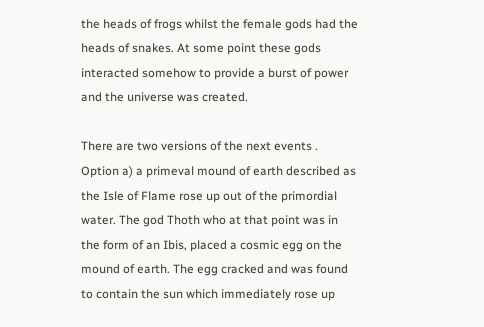the heads of frogs whilst the female gods had the heads of snakes. At some point these gods interacted somehow to provide a burst of power and the universe was created.

There are two versions of the next events . Option a) a primeval mound of earth described as the Isle of Flame rose up out of the primordial water. The god Thoth who at that point was in the form of an Ibis, placed a cosmic egg on the mound of earth. The egg cracked and was found to contain the sun which immediately rose up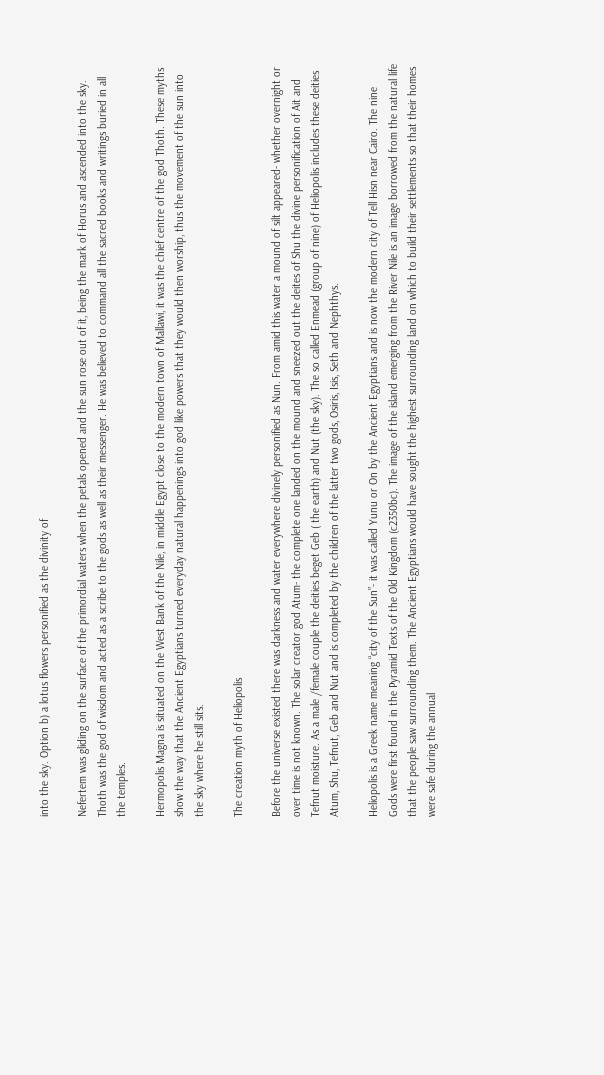into the sky. Option b) a lotus flowers personified as the divinity of

Nefertem was gliding on the surface of the primordial waters when the petals opened and the sun rose out of it, being the mark of Horus and ascended into the sky. Thoth was the god of wisdom and acted as a scribe to the gods as well as their messenger. He was believed to command all the sacred books and writings buried in all the temples.

Hermopolis Magna is situated on the West Bank of the Nile, in middle Egypt close to the modern town of Mallawi, it was the chief centre of the god Thoth. These myths show the way that the Ancient Egyptians turned everyday natural happenings into god like powers that they would then worship, thus the movement of the sun into the sky where he still sits.

The creation myth of Heliopolis

Before the universe existed there was darkness and water everywhere divinely personified as Nun. From amid this water a mound of silt appeared- whether overnight or over time is not known. The solar creator god Atum- the complete one landed on the mound and sneezed out the deites of Shu the divine personification of Ait and Tefnut moisture. As a male /female couple the deities beget Geb ( the earth) and Nut (the sky). The so called Enmead (group of nine) of Heliopolis includes these deities Atum, Shu, Tefnut, Geb and Nut and is completed by the children of the latter two gods, Osiris, Isis, Seth and Nephthys.

Heliopolis is a Greek name meaning “city of the Sun”- it was called Yunu or On by the Ancient Egyptians and is now the modern city of Tell Hisn near Cairo. The nine Gods were first found in the Pyramid Texts of the Old Kingdom (c2350bc). The image of the island emerging from the River Nile is an image borrowed from the natural life that the people saw surrounding them. The Ancient Egyptians would have sought the highest surrounding land on which to build their settlements so that their homes were safe during the annual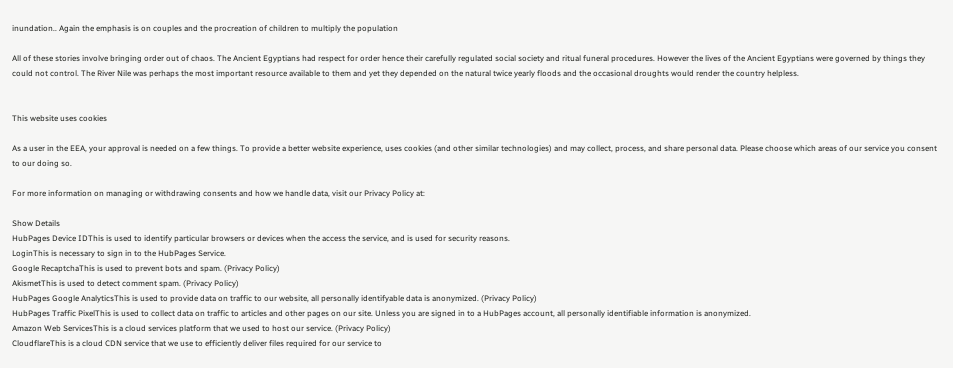inundation.. Again the emphasis is on couples and the procreation of children to multiply the population

All of these stories involve bringing order out of chaos. The Ancient Egyptians had respect for order hence their carefully regulated social society and ritual funeral procedures. However the lives of the Ancient Egyptians were governed by things they could not control. The River Nile was perhaps the most important resource available to them and yet they depended on the natural twice yearly floods and the occasional droughts would render the country helpless.


This website uses cookies

As a user in the EEA, your approval is needed on a few things. To provide a better website experience, uses cookies (and other similar technologies) and may collect, process, and share personal data. Please choose which areas of our service you consent to our doing so.

For more information on managing or withdrawing consents and how we handle data, visit our Privacy Policy at:

Show Details
HubPages Device IDThis is used to identify particular browsers or devices when the access the service, and is used for security reasons.
LoginThis is necessary to sign in to the HubPages Service.
Google RecaptchaThis is used to prevent bots and spam. (Privacy Policy)
AkismetThis is used to detect comment spam. (Privacy Policy)
HubPages Google AnalyticsThis is used to provide data on traffic to our website, all personally identifyable data is anonymized. (Privacy Policy)
HubPages Traffic PixelThis is used to collect data on traffic to articles and other pages on our site. Unless you are signed in to a HubPages account, all personally identifiable information is anonymized.
Amazon Web ServicesThis is a cloud services platform that we used to host our service. (Privacy Policy)
CloudflareThis is a cloud CDN service that we use to efficiently deliver files required for our service to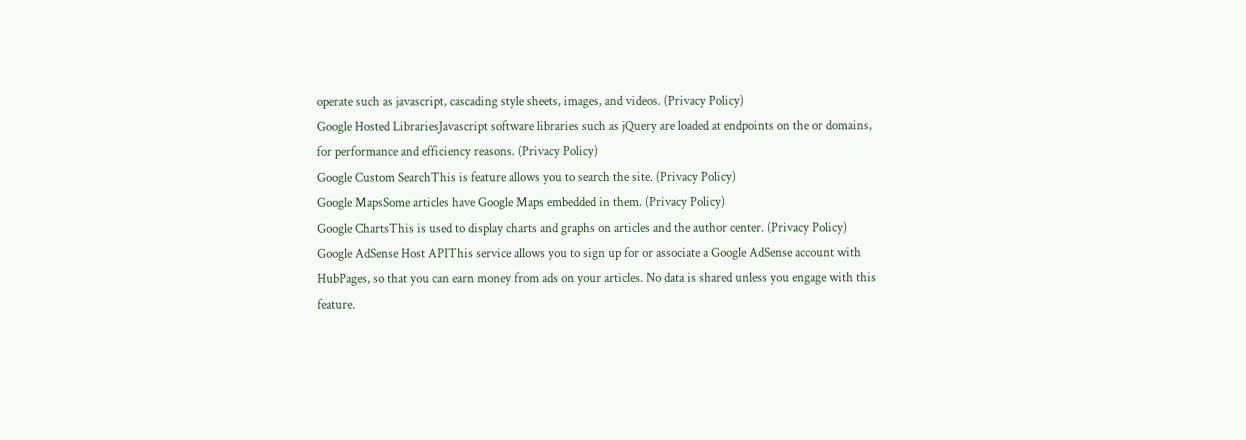operate such as javascript, cascading style sheets, images, and videos. (Privacy Policy)
Google Hosted LibrariesJavascript software libraries such as jQuery are loaded at endpoints on the or domains, for performance and efficiency reasons. (Privacy Policy)
Google Custom SearchThis is feature allows you to search the site. (Privacy Policy)
Google MapsSome articles have Google Maps embedded in them. (Privacy Policy)
Google ChartsThis is used to display charts and graphs on articles and the author center. (Privacy Policy)
Google AdSense Host APIThis service allows you to sign up for or associate a Google AdSense account with HubPages, so that you can earn money from ads on your articles. No data is shared unless you engage with this feature.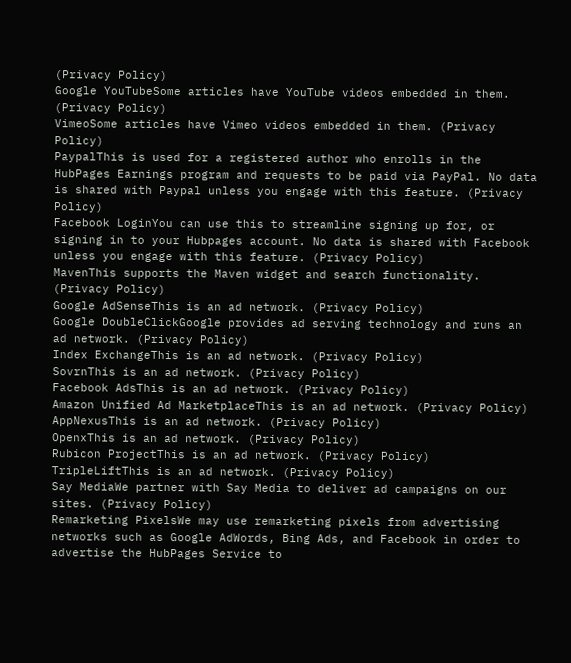(Privacy Policy)
Google YouTubeSome articles have YouTube videos embedded in them. (Privacy Policy)
VimeoSome articles have Vimeo videos embedded in them. (Privacy Policy)
PaypalThis is used for a registered author who enrolls in the HubPages Earnings program and requests to be paid via PayPal. No data is shared with Paypal unless you engage with this feature. (Privacy Policy)
Facebook LoginYou can use this to streamline signing up for, or signing in to your Hubpages account. No data is shared with Facebook unless you engage with this feature. (Privacy Policy)
MavenThis supports the Maven widget and search functionality. (Privacy Policy)
Google AdSenseThis is an ad network. (Privacy Policy)
Google DoubleClickGoogle provides ad serving technology and runs an ad network. (Privacy Policy)
Index ExchangeThis is an ad network. (Privacy Policy)
SovrnThis is an ad network. (Privacy Policy)
Facebook AdsThis is an ad network. (Privacy Policy)
Amazon Unified Ad MarketplaceThis is an ad network. (Privacy Policy)
AppNexusThis is an ad network. (Privacy Policy)
OpenxThis is an ad network. (Privacy Policy)
Rubicon ProjectThis is an ad network. (Privacy Policy)
TripleLiftThis is an ad network. (Privacy Policy)
Say MediaWe partner with Say Media to deliver ad campaigns on our sites. (Privacy Policy)
Remarketing PixelsWe may use remarketing pixels from advertising networks such as Google AdWords, Bing Ads, and Facebook in order to advertise the HubPages Service to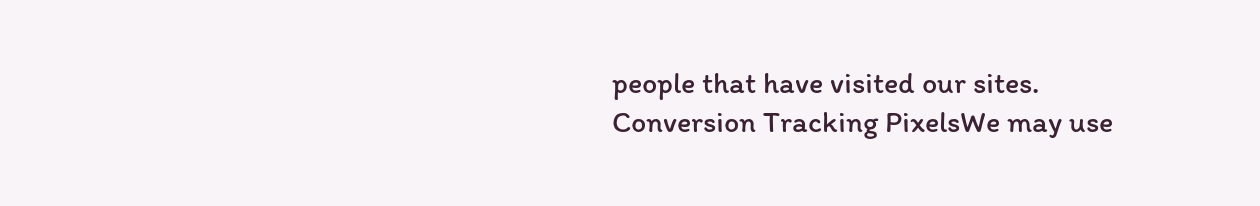people that have visited our sites.
Conversion Tracking PixelsWe may use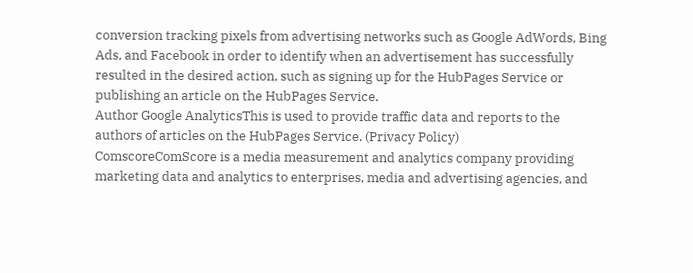conversion tracking pixels from advertising networks such as Google AdWords, Bing Ads, and Facebook in order to identify when an advertisement has successfully resulted in the desired action, such as signing up for the HubPages Service or publishing an article on the HubPages Service.
Author Google AnalyticsThis is used to provide traffic data and reports to the authors of articles on the HubPages Service. (Privacy Policy)
ComscoreComScore is a media measurement and analytics company providing marketing data and analytics to enterprises, media and advertising agencies, and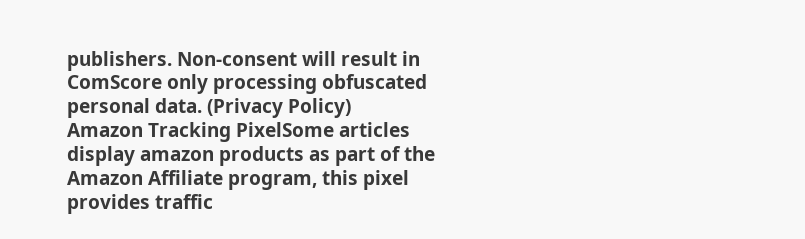publishers. Non-consent will result in ComScore only processing obfuscated personal data. (Privacy Policy)
Amazon Tracking PixelSome articles display amazon products as part of the Amazon Affiliate program, this pixel provides traffic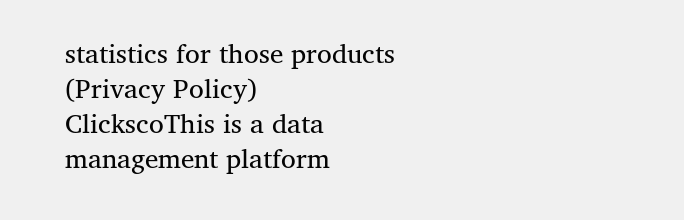statistics for those products (Privacy Policy)
ClickscoThis is a data management platform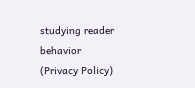studying reader behavior (Privacy Policy)